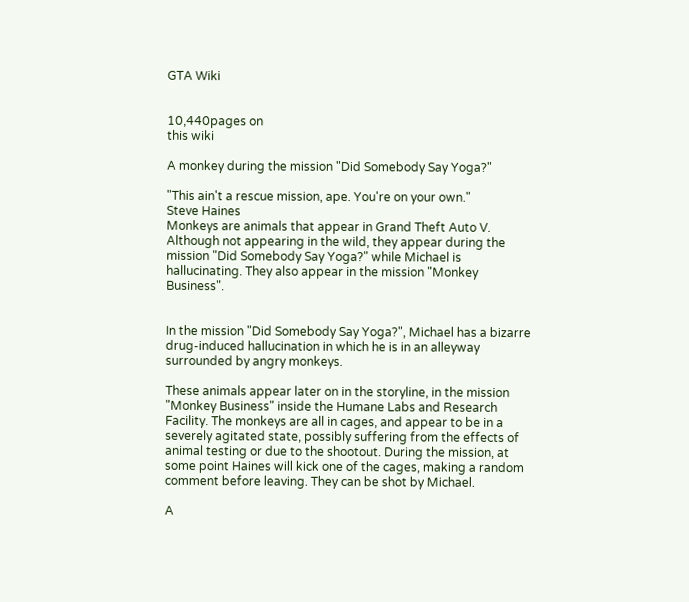GTA Wiki


10,440pages on
this wiki

A monkey during the mission "Did Somebody Say Yoga?"

"This ain't a rescue mission, ape. You're on your own."
Steve Haines
Monkeys are animals that appear in Grand Theft Auto V. Although not appearing in the wild, they appear during the mission "Did Somebody Say Yoga?" while Michael is hallucinating. They also appear in the mission "Monkey Business".


In the mission "Did Somebody Say Yoga?", Michael has a bizarre drug-induced hallucination in which he is in an alleyway surrounded by angry monkeys.

These animals appear later on in the storyline, in the mission "Monkey Business" inside the Humane Labs and Research Facility. The monkeys are all in cages, and appear to be in a severely agitated state, possibly suffering from the effects of animal testing or due to the shootout. During the mission, at some point Haines will kick one of the cages, making a random comment before leaving. They can be shot by Michael.

A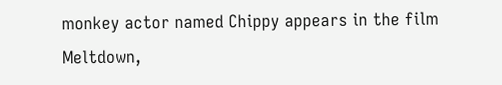monkey actor named Chippy appears in the film Meltdown,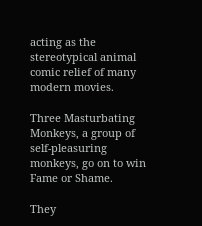acting as the stereotypical animal comic relief of many modern movies.

Three Masturbating Monkeys, a group of self-pleasuring monkeys, go on to win Fame or Shame.

They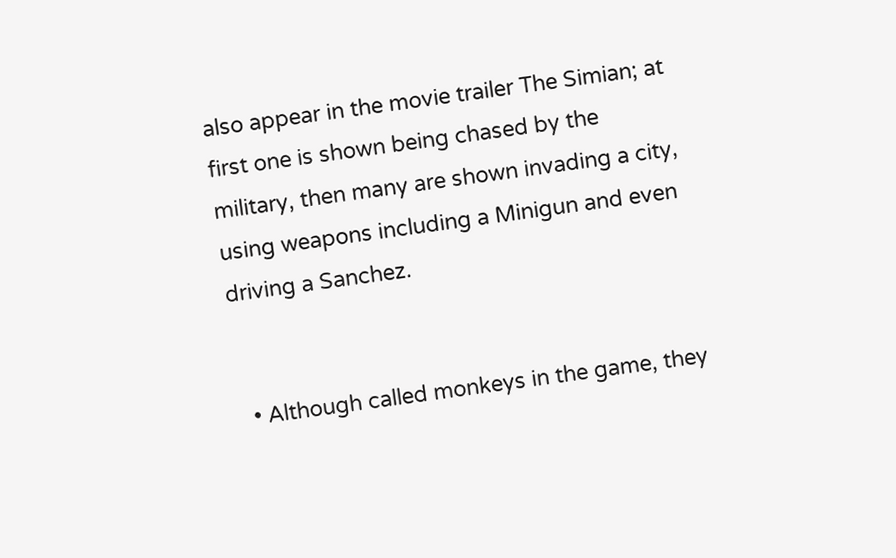also appear in the movie trailer The Simian; at first one is shown being chased by the military, then many are shown invading a city, using weapons including a Minigun and even driving a Sanchez.


  • Although called monkeys in the game, they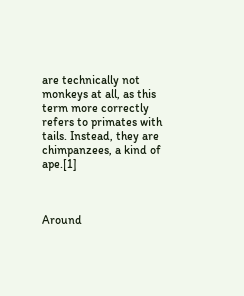are technically not monkeys at all, as this term more correctly refers to primates with tails. Instead, they are chimpanzees, a kind of ape.[1]



Around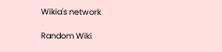Wikia's network

Random Wiki